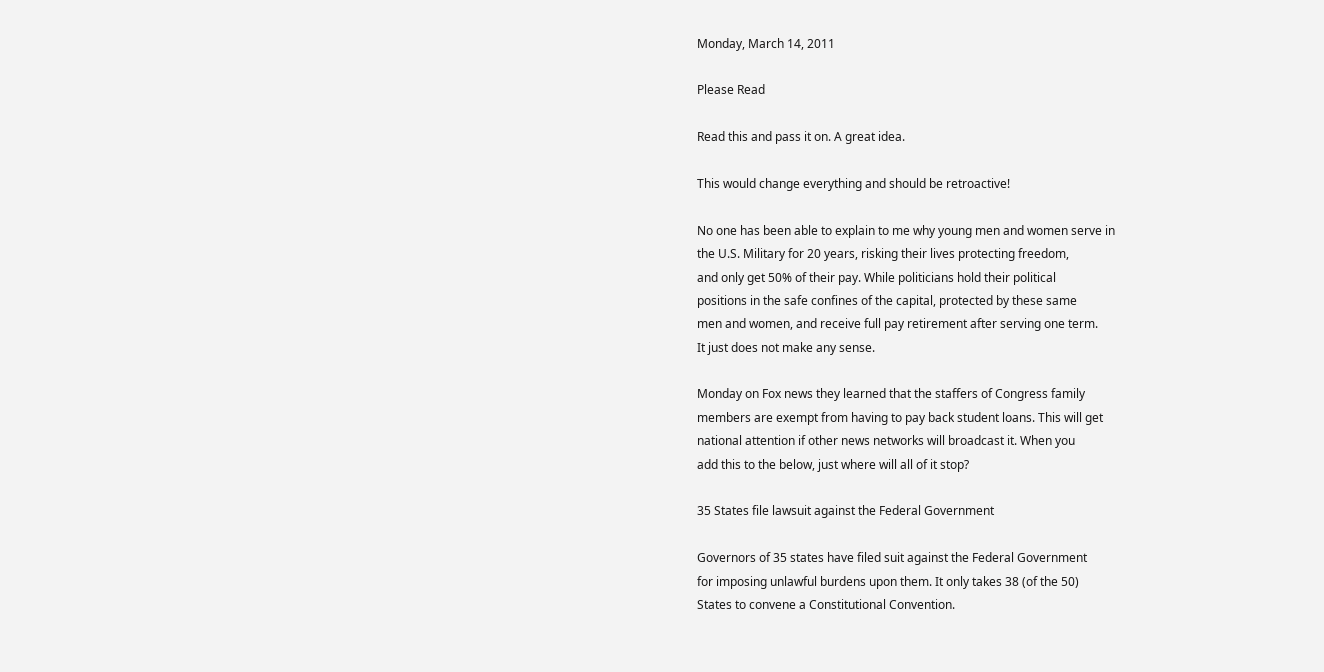Monday, March 14, 2011

Please Read

Read this and pass it on. A great idea.

This would change everything and should be retroactive!

No one has been able to explain to me why young men and women serve in
the U.S. Military for 20 years, risking their lives protecting freedom,
and only get 50% of their pay. While politicians hold their political
positions in the safe confines of the capital, protected by these same
men and women, and receive full pay retirement after serving one term.
It just does not make any sense.

Monday on Fox news they learned that the staffers of Congress family
members are exempt from having to pay back student loans. This will get
national attention if other news networks will broadcast it. When you
add this to the below, just where will all of it stop?

35 States file lawsuit against the Federal Government

Governors of 35 states have filed suit against the Federal Government
for imposing unlawful burdens upon them. It only takes 38 (of the 50)
States to convene a Constitutional Convention.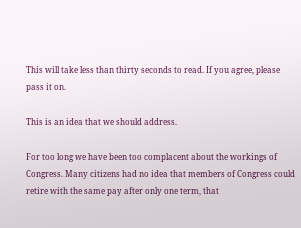This will take less than thirty seconds to read. If you agree, please
pass it on.

This is an idea that we should address.

For too long we have been too complacent about the workings of
Congress. Many citizens had no idea that members of Congress could
retire with the same pay after only one term, that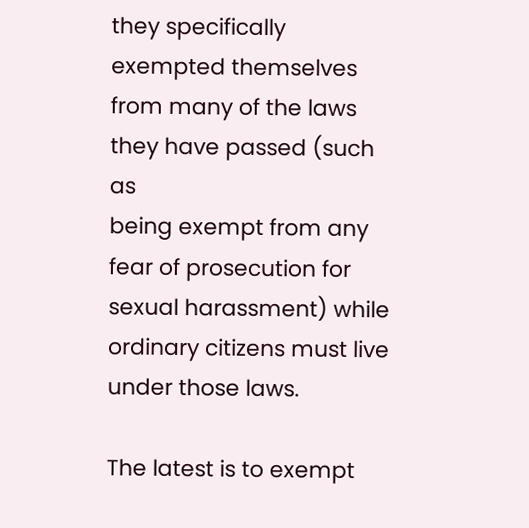they specifically
exempted themselves from many of the laws they have passed (such as
being exempt from any fear of prosecution for sexual harassment) while
ordinary citizens must live under those laws.

The latest is to exempt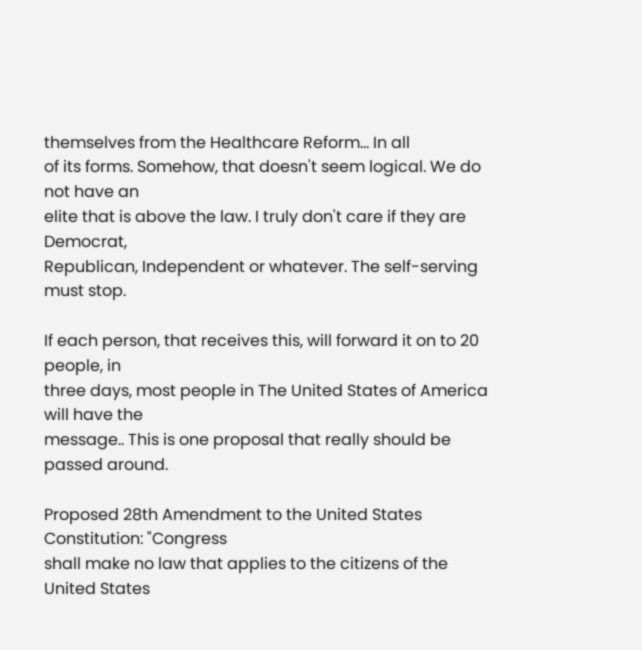themselves from the Healthcare Reform... In all
of its forms. Somehow, that doesn't seem logical. We do not have an
elite that is above the law. I truly don't care if they are Democrat,
Republican, Independent or whatever. The self-serving must stop.

If each person, that receives this, will forward it on to 20 people, in
three days, most people in The United States of America will have the
message.. This is one proposal that really should be passed around.

Proposed 28th Amendment to the United States Constitution: "Congress
shall make no law that applies to the citizens of the United States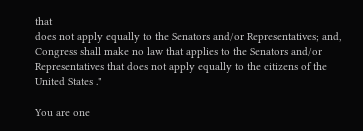that
does not apply equally to the Senators and/or Representatives; and,
Congress shall make no law that applies to the Senators and/or
Representatives that does not apply equally to the citizens of the
United States ."

You are one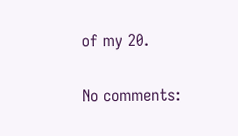of my 20.

No comments: